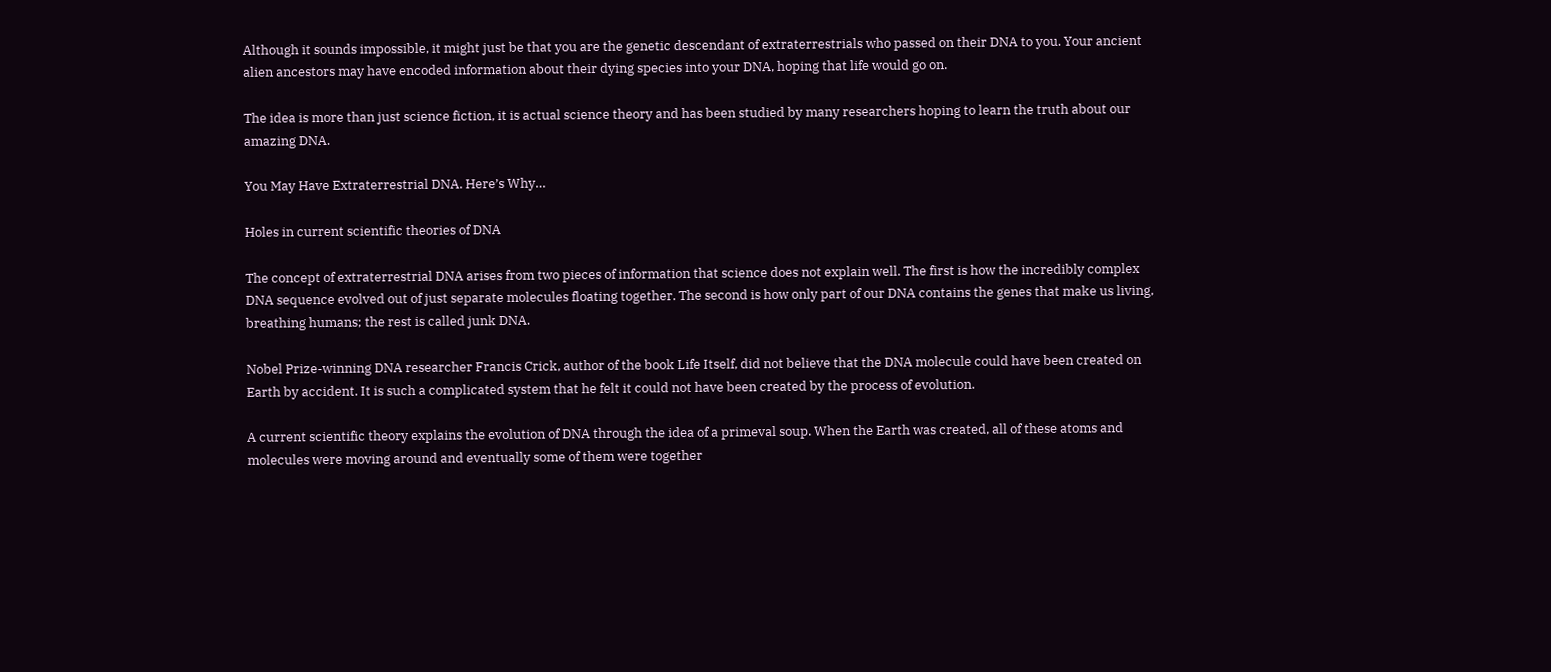Although it sounds impossible, it might just be that you are the genetic descendant of extraterrestrials who passed on their DNA to you. Your ancient alien ancestors may have encoded information about their dying species into your DNA, hoping that life would go on.

The idea is more than just science fiction, it is actual science theory and has been studied by many researchers hoping to learn the truth about our amazing DNA.

You May Have Extraterrestrial DNA. Here’s Why…

Holes in current scientific theories of DNA

The concept of extraterrestrial DNA arises from two pieces of information that science does not explain well. The first is how the incredibly complex DNA sequence evolved out of just separate molecules floating together. The second is how only part of our DNA contains the genes that make us living, breathing humans; the rest is called junk DNA.

Nobel Prize-winning DNA researcher Francis Crick, author of the book Life Itself, did not believe that the DNA molecule could have been created on Earth by accident. It is such a complicated system that he felt it could not have been created by the process of evolution.

A current scientific theory explains the evolution of DNA through the idea of a primeval soup. When the Earth was created, all of these atoms and molecules were moving around and eventually some of them were together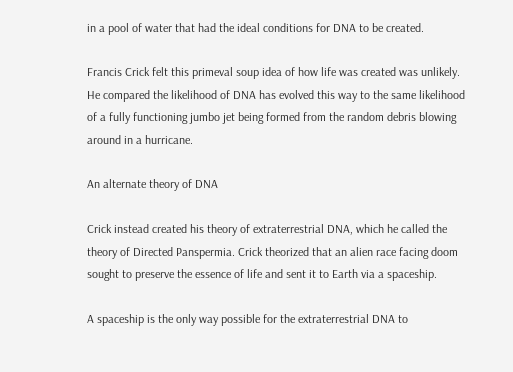in a pool of water that had the ideal conditions for DNA to be created.

Francis Crick felt this primeval soup idea of how life was created was unlikely. He compared the likelihood of DNA has evolved this way to the same likelihood of a fully functioning jumbo jet being formed from the random debris blowing around in a hurricane.

An alternate theory of DNA

Crick instead created his theory of extraterrestrial DNA, which he called the theory of Directed Panspermia. Crick theorized that an alien race facing doom sought to preserve the essence of life and sent it to Earth via a spaceship.

A spaceship is the only way possible for the extraterrestrial DNA to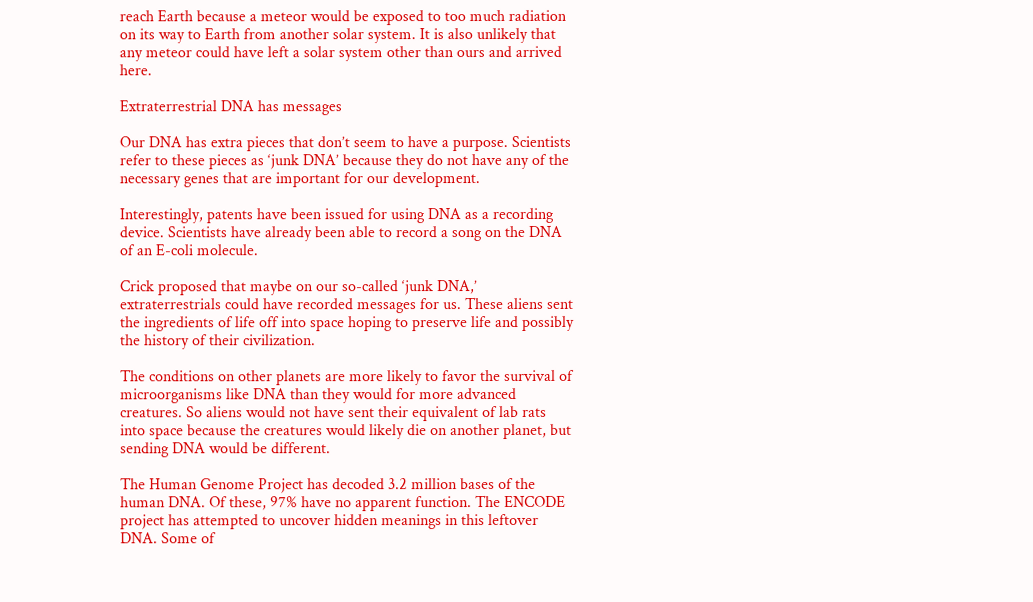reach Earth because a meteor would be exposed to too much radiation on its way to Earth from another solar system. It is also unlikely that any meteor could have left a solar system other than ours and arrived here.

Extraterrestrial DNA has messages

Our DNA has extra pieces that don’t seem to have a purpose. Scientists refer to these pieces as ‘junk DNA’ because they do not have any of the necessary genes that are important for our development.

Interestingly, patents have been issued for using DNA as a recording device. Scientists have already been able to record a song on the DNA of an E-coli molecule.

Crick proposed that maybe on our so-called ‘junk DNA,’ extraterrestrials could have recorded messages for us. These aliens sent the ingredients of life off into space hoping to preserve life and possibly the history of their civilization.

The conditions on other planets are more likely to favor the survival of microorganisms like DNA than they would for more advanced creatures. So aliens would not have sent their equivalent of lab rats into space because the creatures would likely die on another planet, but sending DNA would be different.

The Human Genome Project has decoded 3.2 million bases of the human DNA. Of these, 97% have no apparent function. The ENCODE project has attempted to uncover hidden meanings in this leftover DNA. Some of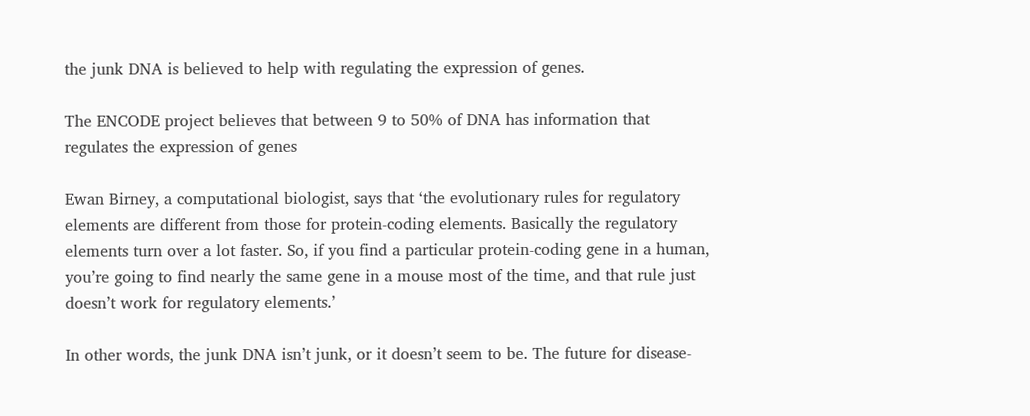the junk DNA is believed to help with regulating the expression of genes.

The ENCODE project believes that between 9 to 50% of DNA has information that regulates the expression of genes

Ewan Birney, a computational biologist, says that ‘the evolutionary rules for regulatory elements are different from those for protein-coding elements. Basically the regulatory elements turn over a lot faster. So, if you find a particular protein-coding gene in a human, you’re going to find nearly the same gene in a mouse most of the time, and that rule just doesn’t work for regulatory elements.’

In other words, the junk DNA isn’t junk, or it doesn’t seem to be. The future for disease-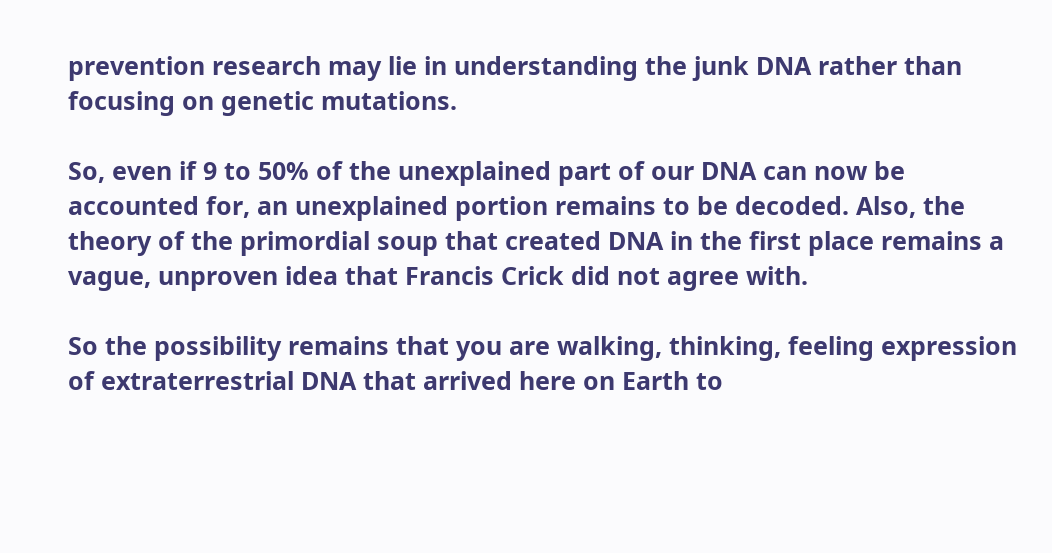prevention research may lie in understanding the junk DNA rather than focusing on genetic mutations.

So, even if 9 to 50% of the unexplained part of our DNA can now be accounted for, an unexplained portion remains to be decoded. Also, the theory of the primordial soup that created DNA in the first place remains a vague, unproven idea that Francis Crick did not agree with.

So the possibility remains that you are walking, thinking, feeling expression of extraterrestrial DNA that arrived here on Earth to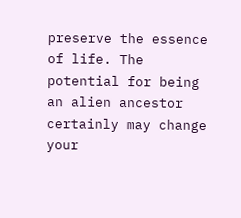preserve the essence of life. The potential for being an alien ancestor certainly may change your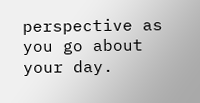perspective as you go about your day.